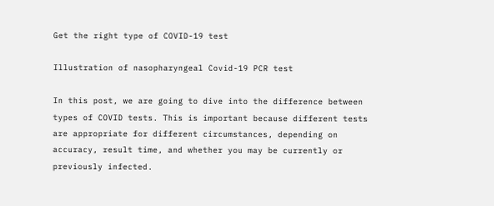Get the right type of COVID-19 test

Illustration of nasopharyngeal Covid-19 PCR test

In this post, we are going to dive into the difference between types of COVID tests. This is important because different tests are appropriate for different circumstances, depending on accuracy, result time, and whether you may be currently or previously infected.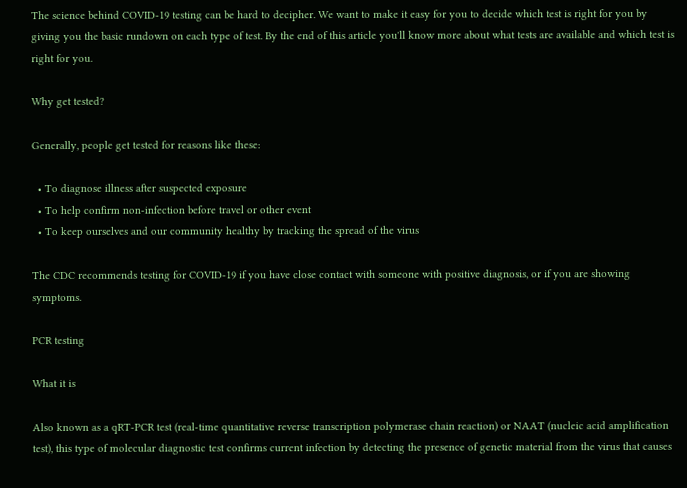The science behind COVID-19 testing can be hard to decipher. We want to make it easy for you to decide which test is right for you by giving you the basic rundown on each type of test. By the end of this article you'll know more about what tests are available and which test is right for you.

Why get tested?

Generally, people get tested for reasons like these:

  • To diagnose illness after suspected exposure
  • To help confirm non-infection before travel or other event
  • To keep ourselves and our community healthy by tracking the spread of the virus

The CDC recommends testing for COVID-19 if you have close contact with someone with positive diagnosis, or if you are showing symptoms.

PCR testing

What it is

Also known as a qRT-PCR test (real-time quantitative reverse transcription polymerase chain reaction) or NAAT (nucleic acid amplification test), this type of molecular diagnostic test confirms current infection by detecting the presence of genetic material from the virus that causes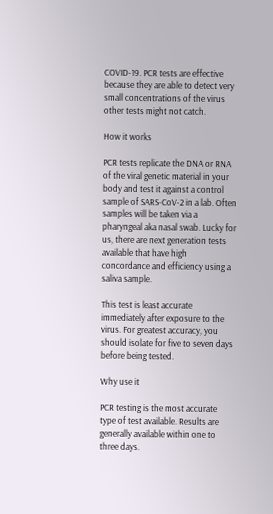COVID-19. PCR tests are effective because they are able to detect very small concentrations of the virus other tests might not catch.

How it works

PCR tests replicate the DNA or RNA of the viral genetic material in your body and test it against a control sample of SARS-CoV-2 in a lab. Often samples will be taken via a pharyngeal aka nasal swab. Lucky for us, there are next generation tests available that have high concordance and efficiency using a saliva sample.

This test is least accurate immediately after exposure to the virus. For greatest accuracy, you should isolate for five to seven days before being tested.

Why use it

PCR testing is the most accurate type of test available. Results are generally available within one to three days.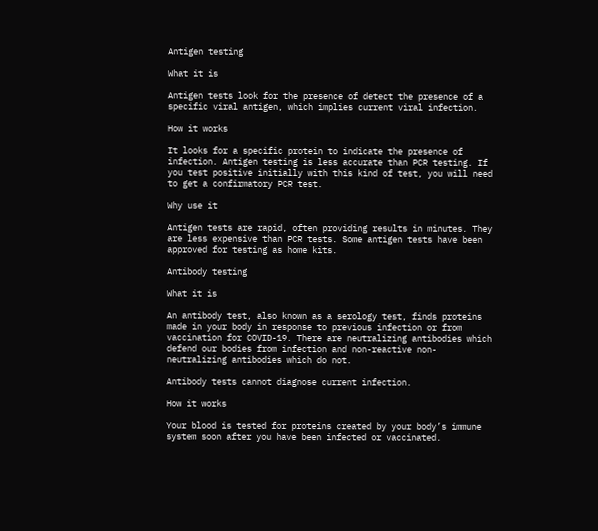Antigen testing

What it is

Antigen tests look for the presence of detect the presence of a specific viral antigen, which implies current viral infection.

How it works

It looks for a specific protein to indicate the presence of infection. Antigen testing is less accurate than PCR testing. If you test positive initially with this kind of test, you will need to get a confirmatory PCR test.

Why use it

Antigen tests are rapid, often providing results in minutes. They are less expensive than PCR tests. Some antigen tests have been approved for testing as home kits.

Antibody testing

What it is

An antibody test, also known as a serology test, finds proteins made in your body in response to previous infection or from vaccination for COVID-19. There are neutralizing antibodies which defend our bodies from infection and non-reactive non-neutralizing antibodies which do not.

Antibody tests cannot diagnose current infection.

How it works

Your blood is tested for proteins created by your body’s immune system soon after you have been infected or vaccinated.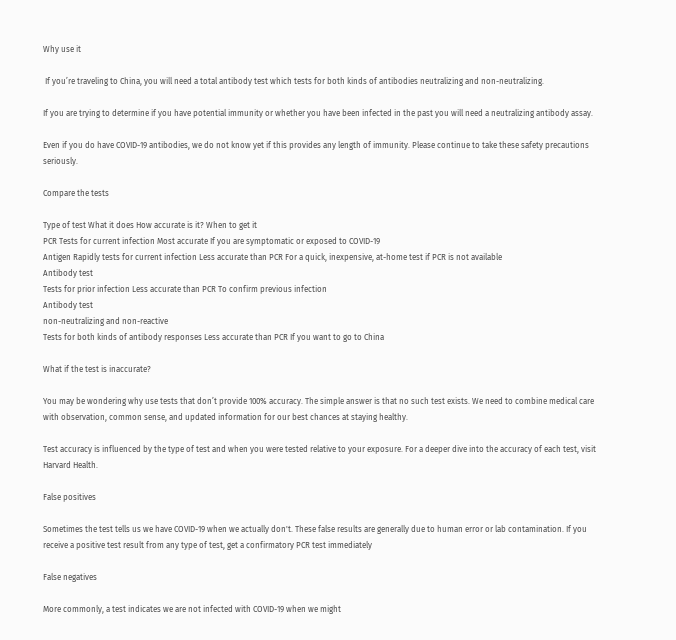Why use it

 If you’re traveling to China, you will need a total antibody test which tests for both kinds of antibodies neutralizing and non-neutralizing.

If you are trying to determine if you have potential immunity or whether you have been infected in the past you will need a neutralizing antibody assay.

Even if you do have COVID-19 antibodies, we do not know yet if this provides any length of immunity. Please continue to take these safety precautions seriously.

Compare the tests

Type of test What it does How accurate is it? When to get it
PCR Tests for current infection Most accurate If you are symptomatic or exposed to COVID-19
Antigen Rapidly tests for current infection Less accurate than PCR For a quick, inexpensive, at-home test if PCR is not available
Antibody test
Tests for prior infection Less accurate than PCR To confirm previous infection
Antibody test
non-neutralizing and non-reactive
Tests for both kinds of antibody responses Less accurate than PCR If you want to go to China

What if the test is inaccurate?

You may be wondering why use tests that don’t provide 100% accuracy. The simple answer is that no such test exists. We need to combine medical care with observation, common sense, and updated information for our best chances at staying healthy.

Test accuracy is influenced by the type of test and when you were tested relative to your exposure. For a deeper dive into the accuracy of each test, visit Harvard Health.

False positives

Sometimes the test tells us we have COVID-19 when we actually don't. These false results are generally due to human error or lab contamination. If you receive a positive test result from any type of test, get a confirmatory PCR test immediately

False negatives

More commonly, a test indicates we are not infected with COVID-19 when we might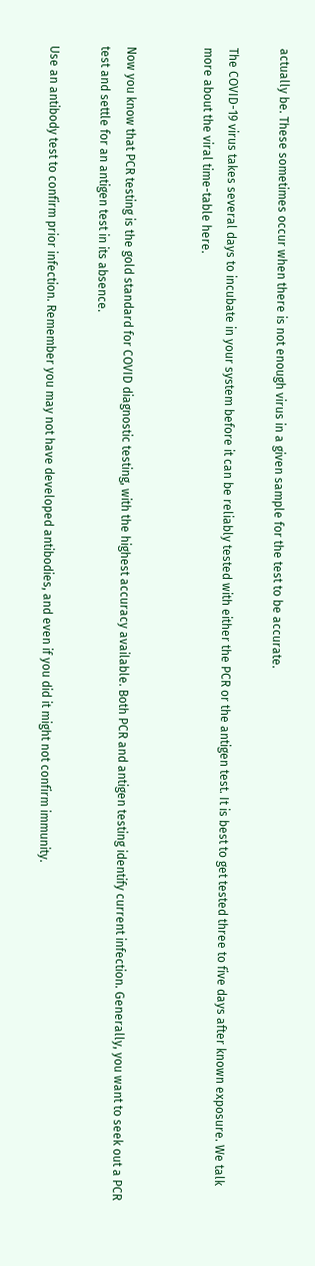actually be. These sometimes occur when there is not enough virus in a given sample for the test to be accurate.

The COVID-19 virus takes several days to incubate in your system before it can be reliably tested with either the PCR or the antigen test. It is best to get tested three to five days after known exposure. We talk more about the viral time-table here.


Now you know that PCR testing is the gold standard for COVID diagnostic testing, with the highest accuracy available. Both PCR and antigen testing identify current infection. Generally, you want to seek out a PCR test and settle for an antigen test in its absence.

Use an antibody test to confirm prior infection. Remember you may not have developed antibodies, and even if you did it might not confirm immunity.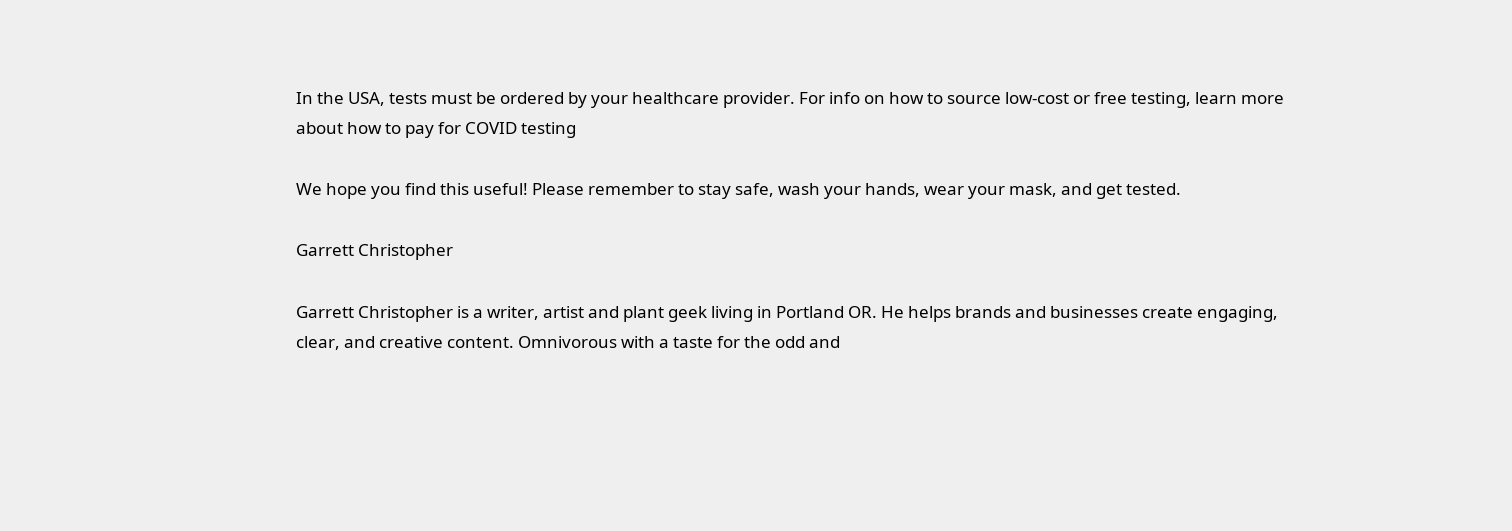In the USA, tests must be ordered by your healthcare provider. For info on how to source low-cost or free testing, learn more about how to pay for COVID testing

We hope you find this useful! Please remember to stay safe, wash your hands, wear your mask, and get tested.

Garrett Christopher

Garrett Christopher is a writer, artist and plant geek living in Portland OR. He helps brands and businesses create engaging, clear, and creative content. Omnivorous with a taste for the odd and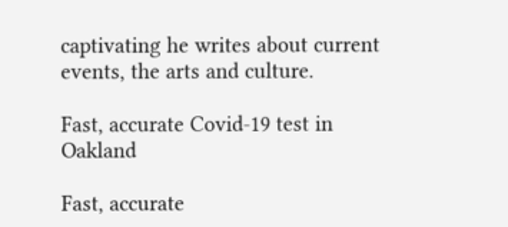captivating he writes about current events, the arts and culture.

Fast, accurate Covid-19 test in Oakland

Fast, accurate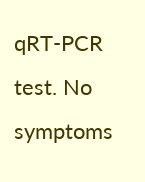qRT-PCR test. No symptoms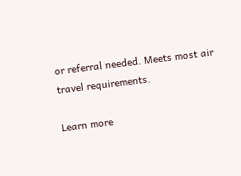or referral needed. Meets most air travel requirements.

Learn more